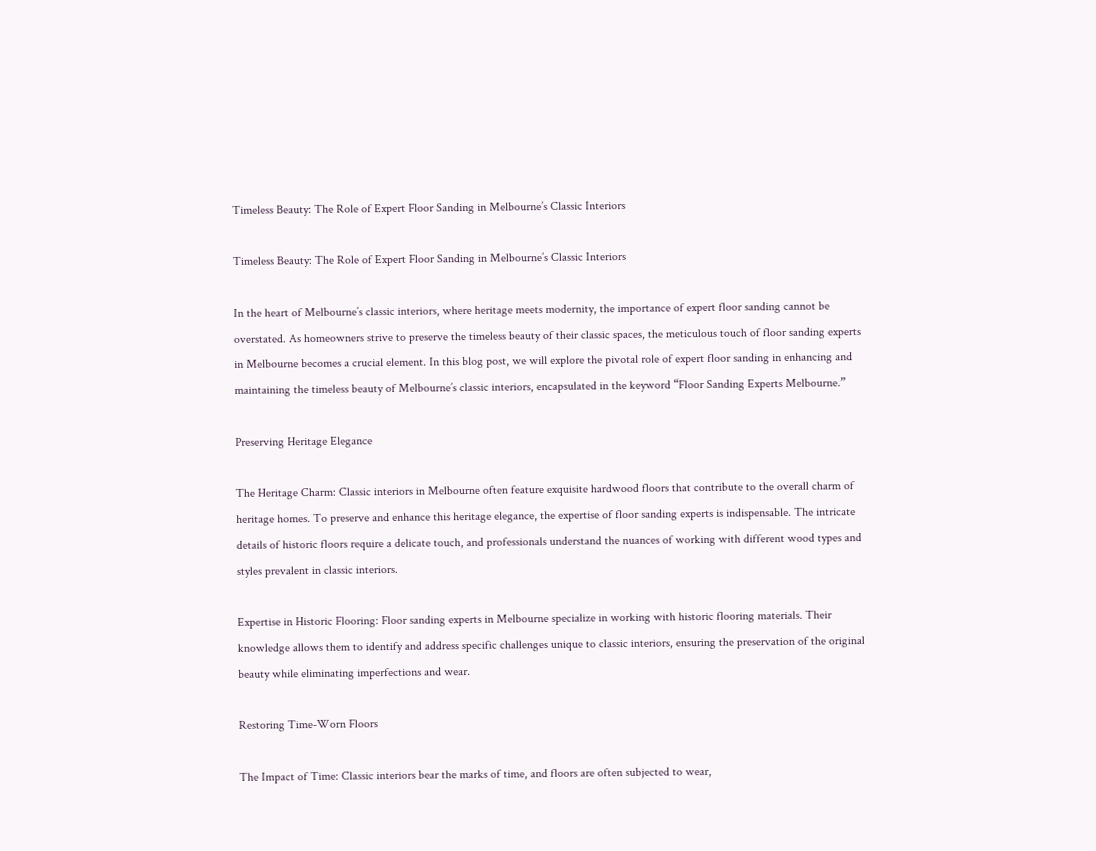Timeless Beauty: The Role of Expert Floor Sanding in Melbourne’s Classic Interiors

Timeless Beauty: The Role of Expert Floor Sanding in Melbourne’s Classic Interiors

In the heart of Melbourne’s classic interiors, where heritage meets modernity, the importance of expert floor sanding cannot be overstated. As homeowners strive to preserve the timeless beauty of their classic spaces, the meticulous touch of floor sanding experts in Melbourne becomes a crucial element. In this blog post, we will explore the pivotal role of expert floor sanding in enhancing and maintaining the timeless beauty of Melbourne’s classic interiors, encapsulated in the keyword “Floor Sanding Experts Melbourne.”

Preserving Heritage Elegance

The Heritage Charm: Classic interiors in Melbourne often feature exquisite hardwood floors that contribute to the overall charm of heritage homes. To preserve and enhance this heritage elegance, the expertise of floor sanding experts is indispensable. The intricate details of historic floors require a delicate touch, and professionals understand the nuances of working with different wood types and styles prevalent in classic interiors.

Expertise in Historic Flooring: Floor sanding experts in Melbourne specialize in working with historic flooring materials. Their knowledge allows them to identify and address specific challenges unique to classic interiors, ensuring the preservation of the original beauty while eliminating imperfections and wear.

Restoring Time-Worn Floors

The Impact of Time: Classic interiors bear the marks of time, and floors are often subjected to wear,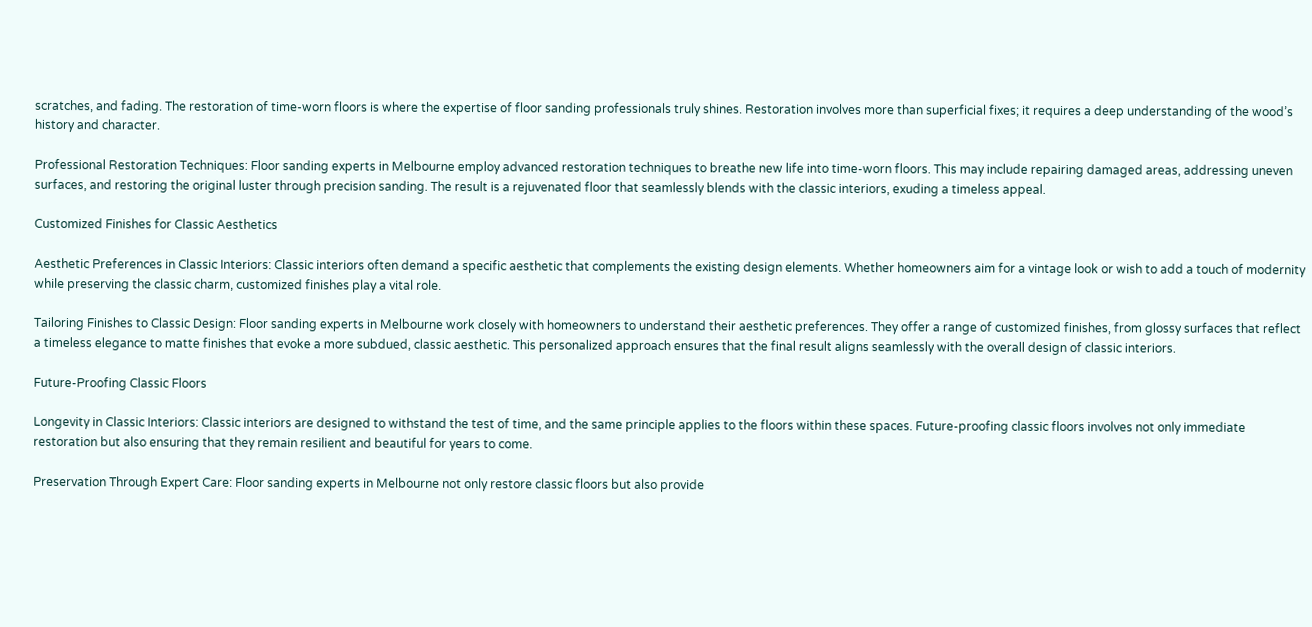scratches, and fading. The restoration of time-worn floors is where the expertise of floor sanding professionals truly shines. Restoration involves more than superficial fixes; it requires a deep understanding of the wood’s history and character.

Professional Restoration Techniques: Floor sanding experts in Melbourne employ advanced restoration techniques to breathe new life into time-worn floors. This may include repairing damaged areas, addressing uneven surfaces, and restoring the original luster through precision sanding. The result is a rejuvenated floor that seamlessly blends with the classic interiors, exuding a timeless appeal.

Customized Finishes for Classic Aesthetics

Aesthetic Preferences in Classic Interiors: Classic interiors often demand a specific aesthetic that complements the existing design elements. Whether homeowners aim for a vintage look or wish to add a touch of modernity while preserving the classic charm, customized finishes play a vital role.

Tailoring Finishes to Classic Design: Floor sanding experts in Melbourne work closely with homeowners to understand their aesthetic preferences. They offer a range of customized finishes, from glossy surfaces that reflect a timeless elegance to matte finishes that evoke a more subdued, classic aesthetic. This personalized approach ensures that the final result aligns seamlessly with the overall design of classic interiors.

Future-Proofing Classic Floors

Longevity in Classic Interiors: Classic interiors are designed to withstand the test of time, and the same principle applies to the floors within these spaces. Future-proofing classic floors involves not only immediate restoration but also ensuring that they remain resilient and beautiful for years to come.

Preservation Through Expert Care: Floor sanding experts in Melbourne not only restore classic floors but also provide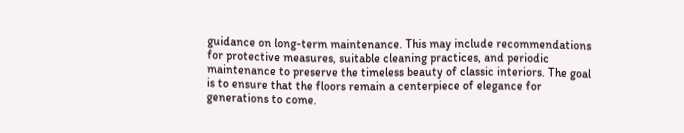guidance on long-term maintenance. This may include recommendations for protective measures, suitable cleaning practices, and periodic maintenance to preserve the timeless beauty of classic interiors. The goal is to ensure that the floors remain a centerpiece of elegance for generations to come.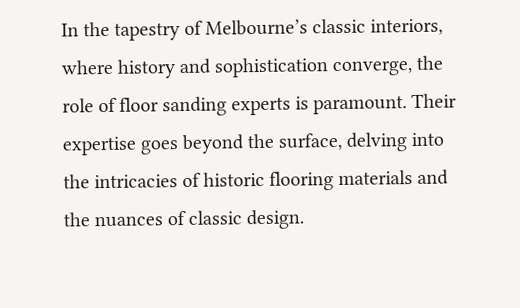In the tapestry of Melbourne’s classic interiors, where history and sophistication converge, the role of floor sanding experts is paramount. Their expertise goes beyond the surface, delving into the intricacies of historic flooring materials and the nuances of classic design.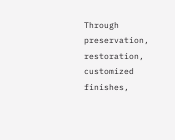Through preservation, restoration, customized finishes,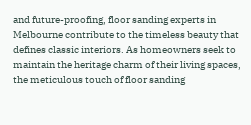and future-proofing, floor sanding experts in Melbourne contribute to the timeless beauty that defines classic interiors. As homeowners seek to maintain the heritage charm of their living spaces, the meticulous touch of floor sanding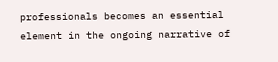professionals becomes an essential element in the ongoing narrative of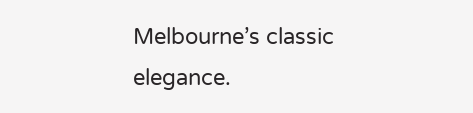Melbourne’s classic elegance.